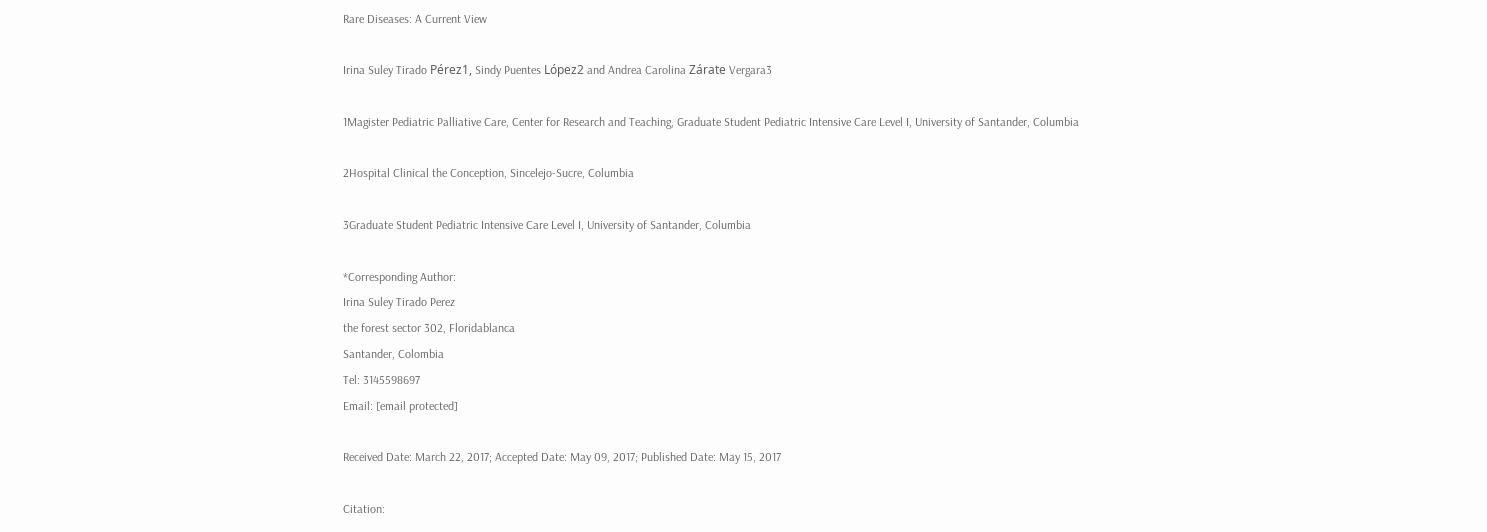Rare Diseases: A Current View

Irina Suley Tirado Pérez1, Sindy Puentes López2 and Andrea Carolina Zárate Vergara3

1Magister Pediatric Palliative Care, Center for Research and Teaching, Graduate Student Pediatric Intensive Care Level I, University of Santander, Columbia

2Hospital Clinical the Conception, Sincelejo-Sucre, Columbia

3Graduate Student Pediatric Intensive Care Level I, University of Santander, Columbia

*Corresponding Author:
Irina Suley Tirado Perez
the forest sector 302, Floridablanca
Santander, Colombia
Tel: 3145598697
Email: [email protected]

Received Date: March 22, 2017; Accepted Date: May 09, 2017; Published Date: May 15, 2017

Citation: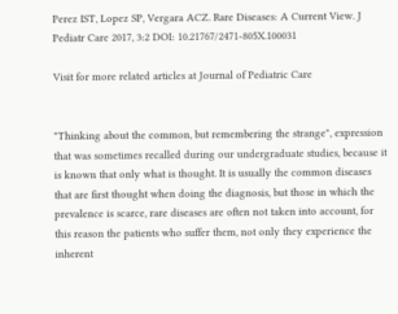Perez IST, Lopez SP, Vergara ACZ. Rare Diseases: A Current View. J Pediatr Care 2017, 3:2 DOI: 10.21767/2471-805X.100031

Visit for more related articles at Journal of Pediatric Care


"Thinking about the common, but remembering the strange", expression that was sometimes recalled during our undergraduate studies, because it is known that only what is thought. It is usually the common diseases that are first thought when doing the diagnosis, but those in which the prevalence is scarce, rare diseases are often not taken into account, for this reason the patients who suffer them, not only they experience the inherent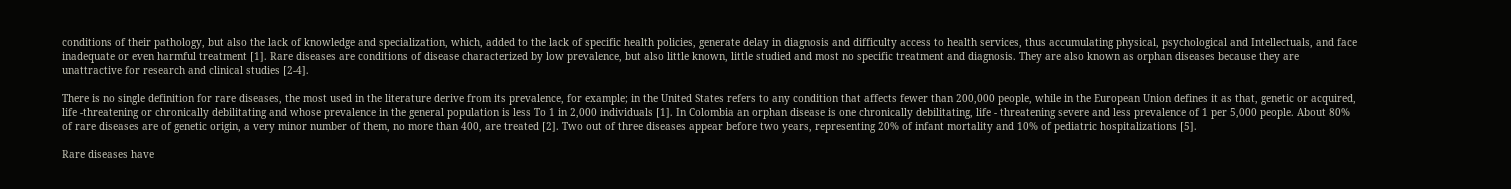conditions of their pathology, but also the lack of knowledge and specialization, which, added to the lack of specific health policies, generate delay in diagnosis and difficulty access to health services, thus accumulating physical, psychological and Intellectuals, and face inadequate or even harmful treatment [1]. Rare diseases are conditions of disease characterized by low prevalence, but also little known, little studied and most no specific treatment and diagnosis. They are also known as orphan diseases because they are unattractive for research and clinical studies [2-4].

There is no single definition for rare diseases, the most used in the literature derive from its prevalence, for example; in the United States refers to any condition that affects fewer than 200,000 people, while in the European Union defines it as that, genetic or acquired, life -threatening or chronically debilitating and whose prevalence in the general population is less To 1 in 2,000 individuals [1]. In Colombia an orphan disease is one chronically debilitating, life - threatening severe and less prevalence of 1 per 5,000 people. About 80% of rare diseases are of genetic origin, a very minor number of them, no more than 400, are treated [2]. Two out of three diseases appear before two years, representing 20% of infant mortality and 10% of pediatric hospitalizations [5].

Rare diseases have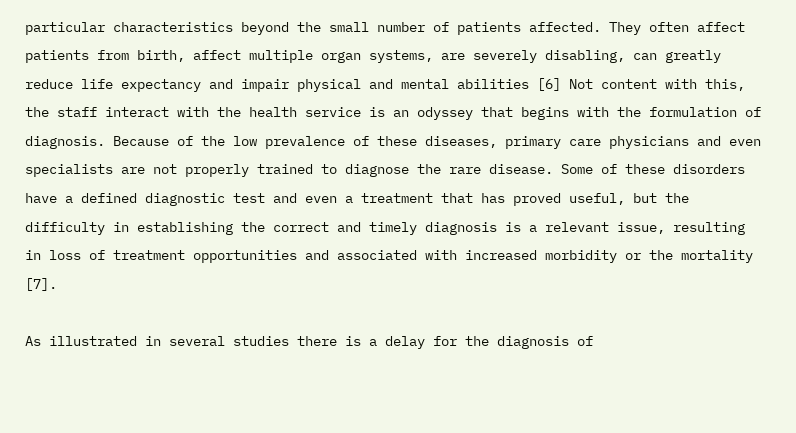particular characteristics beyond the small number of patients affected. They often affect patients from birth, affect multiple organ systems, are severely disabling, can greatly reduce life expectancy and impair physical and mental abilities [6] Not content with this, the staff interact with the health service is an odyssey that begins with the formulation of diagnosis. Because of the low prevalence of these diseases, primary care physicians and even specialists are not properly trained to diagnose the rare disease. Some of these disorders have a defined diagnostic test and even a treatment that has proved useful, but the difficulty in establishing the correct and timely diagnosis is a relevant issue, resulting in loss of treatment opportunities and associated with increased morbidity or the mortality [7].

As illustrated in several studies there is a delay for the diagnosis of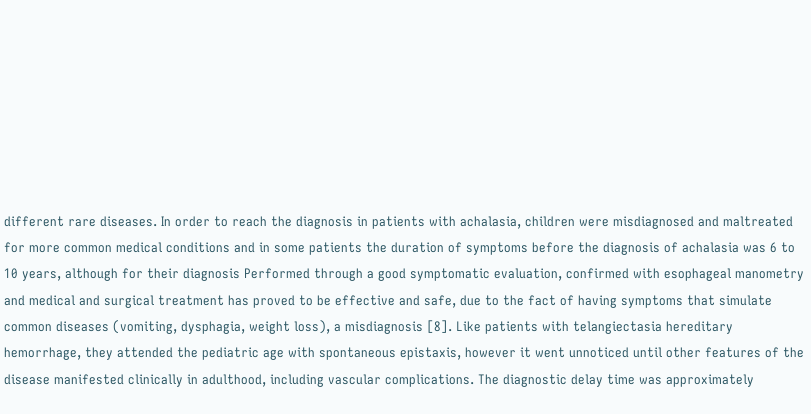different rare diseases. In order to reach the diagnosis in patients with achalasia, children were misdiagnosed and maltreated for more common medical conditions and in some patients the duration of symptoms before the diagnosis of achalasia was 6 to 10 years, although for their diagnosis Performed through a good symptomatic evaluation, confirmed with esophageal manometry and medical and surgical treatment has proved to be effective and safe, due to the fact of having symptoms that simulate common diseases (vomiting, dysphagia, weight loss), a misdiagnosis [8]. Like patients with telangiectasia hereditary hemorrhage, they attended the pediatric age with spontaneous epistaxis, however it went unnoticed until other features of the disease manifested clinically in adulthood, including vascular complications. The diagnostic delay time was approximately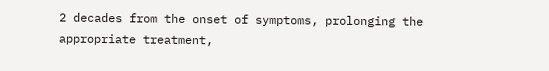2 decades from the onset of symptoms, prolonging the appropriate treatment,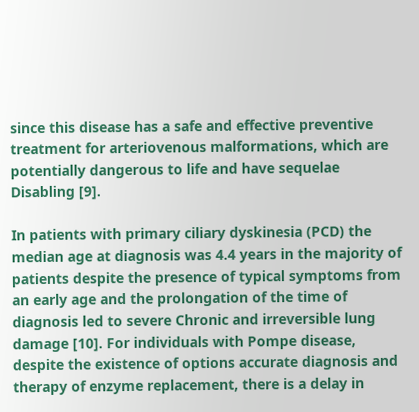since this disease has a safe and effective preventive treatment for arteriovenous malformations, which are potentially dangerous to life and have sequelae Disabling [9].

In patients with primary ciliary dyskinesia (PCD) the median age at diagnosis was 4.4 years in the majority of patients despite the presence of typical symptoms from an early age and the prolongation of the time of diagnosis led to severe Chronic and irreversible lung damage [10]. For individuals with Pompe disease, despite the existence of options accurate diagnosis and therapy of enzyme replacement, there is a delay in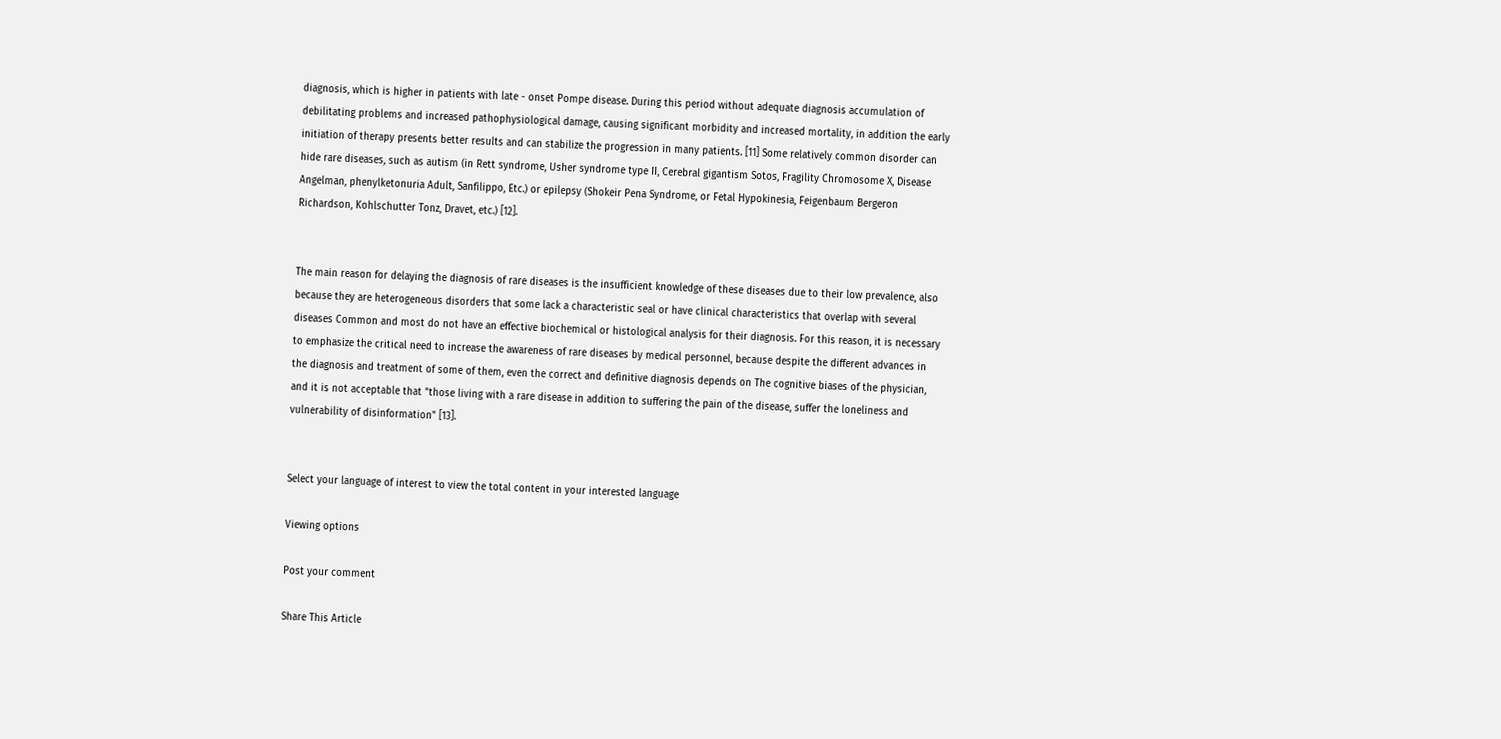diagnosis, which is higher in patients with late - onset Pompe disease. During this period without adequate diagnosis accumulation of debilitating problems and increased pathophysiological damage, causing significant morbidity and increased mortality, in addition the early initiation of therapy presents better results and can stabilize the progression in many patients. [11] Some relatively common disorder can hide rare diseases, such as autism (in Rett syndrome, Usher syndrome type II, Cerebral gigantism Sotos, Fragility Chromosome X, Disease Angelman, phenylketonuria Adult, Sanfilippo, Etc.) or epilepsy (Shokeir Pena Syndrome, or Fetal Hypokinesia, Feigenbaum Bergeron Richardson, Kohlschutter Tonz, Dravet, etc.) [12].


The main reason for delaying the diagnosis of rare diseases is the insufficient knowledge of these diseases due to their low prevalence, also because they are heterogeneous disorders that some lack a characteristic seal or have clinical characteristics that overlap with several diseases Common and most do not have an effective biochemical or histological analysis for their diagnosis. For this reason, it is necessary to emphasize the critical need to increase the awareness of rare diseases by medical personnel, because despite the different advances in the diagnosis and treatment of some of them, even the correct and definitive diagnosis depends on The cognitive biases of the physician, and it is not acceptable that "those living with a rare disease in addition to suffering the pain of the disease, suffer the loneliness and vulnerability of disinformation" [13].


Select your language of interest to view the total content in your interested language

Viewing options

Post your comment

Share This Article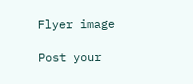Flyer image

Post your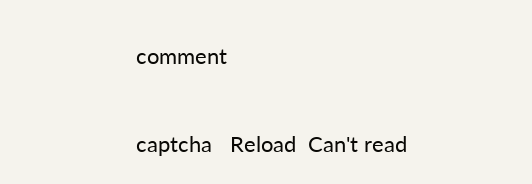comment

captcha   Reload  Can't read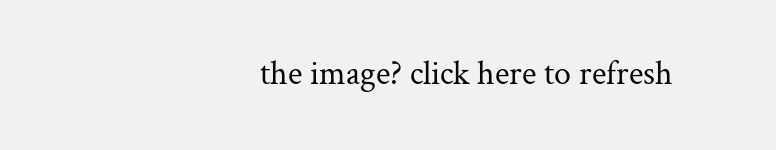the image? click here to refresh